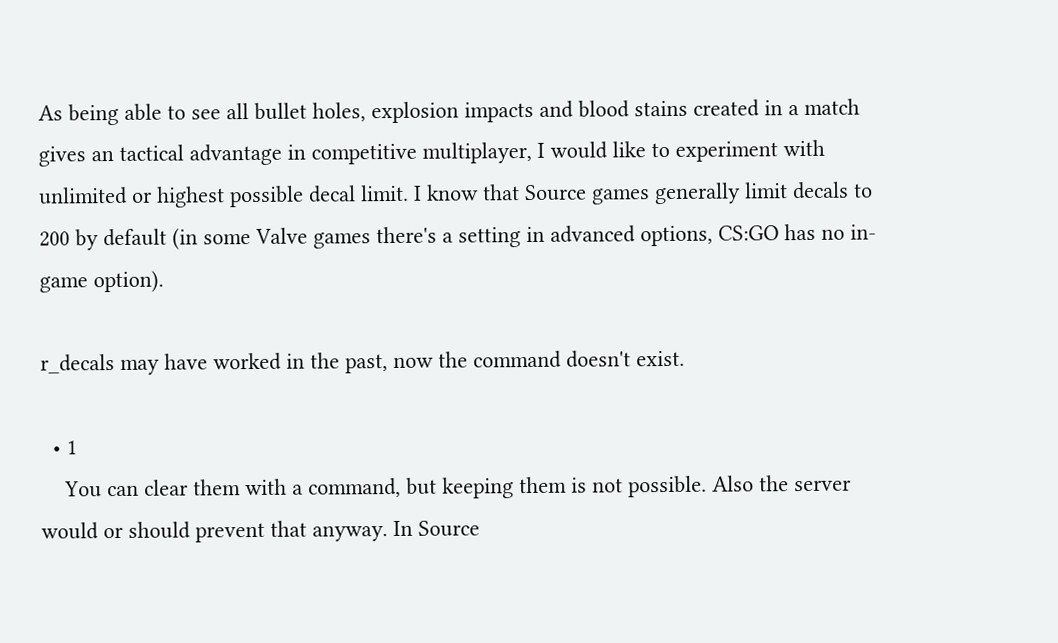As being able to see all bullet holes, explosion impacts and blood stains created in a match gives an tactical advantage in competitive multiplayer, I would like to experiment with unlimited or highest possible decal limit. I know that Source games generally limit decals to 200 by default (in some Valve games there's a setting in advanced options, CS:GO has no in-game option).

r_decals may have worked in the past, now the command doesn't exist.

  • 1
    You can clear them with a command, but keeping them is not possible. Also the server would or should prevent that anyway. In Source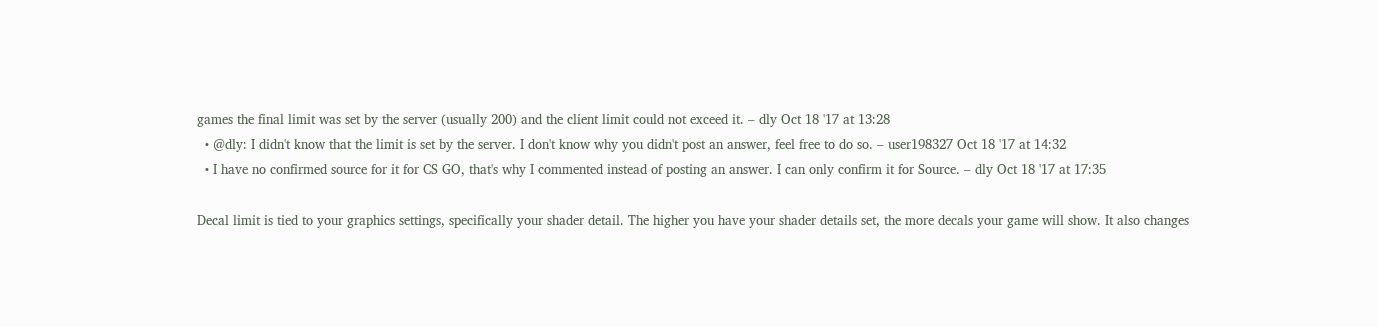games the final limit was set by the server (usually 200) and the client limit could not exceed it. – dly Oct 18 '17 at 13:28
  • @dly: I didn't know that the limit is set by the server. I don't know why you didn't post an answer, feel free to do so. – user198327 Oct 18 '17 at 14:32
  • I have no confirmed source for it for CS GO, that's why I commented instead of posting an answer. I can only confirm it for Source. – dly Oct 18 '17 at 17:35

Decal limit is tied to your graphics settings, specifically your shader detail. The higher you have your shader details set, the more decals your game will show. It also changes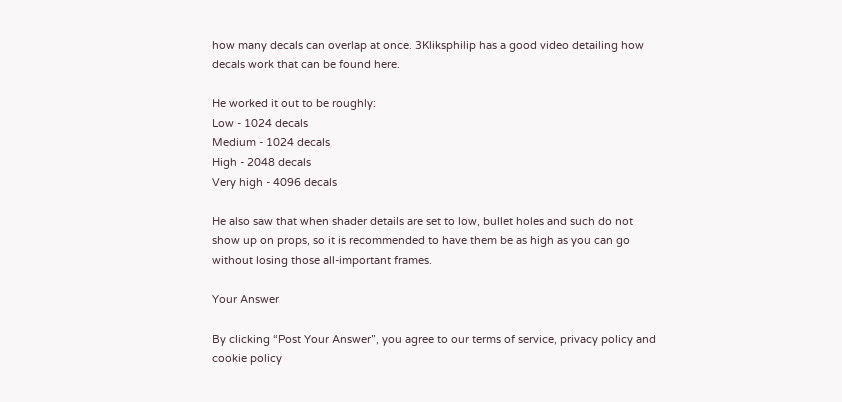how many decals can overlap at once. 3Kliksphilip has a good video detailing how decals work that can be found here.

He worked it out to be roughly:
Low - 1024 decals
Medium - 1024 decals
High - 2048 decals
Very high - 4096 decals

He also saw that when shader details are set to low, bullet holes and such do not show up on props, so it is recommended to have them be as high as you can go without losing those all-important frames.

Your Answer

By clicking “Post Your Answer”, you agree to our terms of service, privacy policy and cookie policy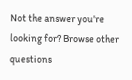Not the answer you're looking for? Browse other questions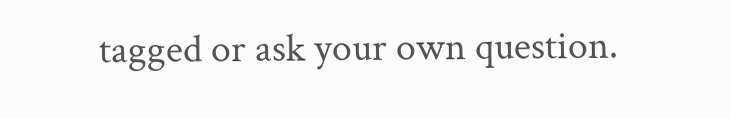tagged or ask your own question.